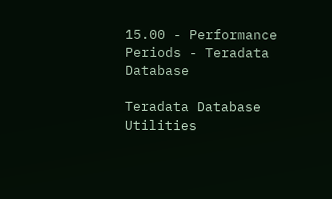15.00 - Performance Periods - Teradata Database

Teradata Database Utilities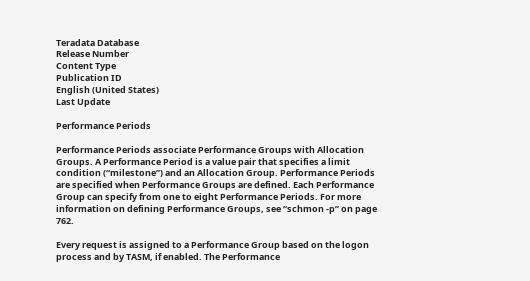Teradata Database
Release Number
Content Type
Publication ID
English (United States)
Last Update

Performance Periods

Performance Periods associate Performance Groups with Allocation Groups. A Performance Period is a value pair that specifies a limit condition (“milestone”) and an Allocation Group. Performance Periods are specified when Performance Groups are defined. Each Performance Group can specify from one to eight Performance Periods. For more information on defining Performance Groups, see “schmon -p” on page 762.

Every request is assigned to a Performance Group based on the logon process and by TASM, if enabled. The Performance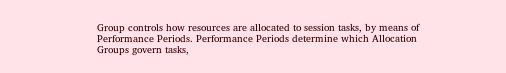Group controls how resources are allocated to session tasks, by means of Performance Periods. Performance Periods determine which Allocation Groups govern tasks,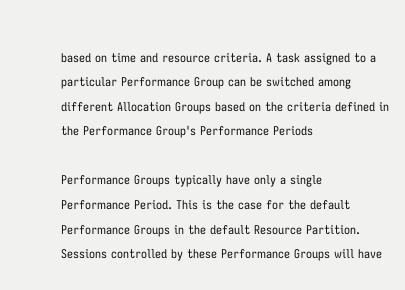based on time and resource criteria. A task assigned to a particular Performance Group can be switched among different Allocation Groups based on the criteria defined in the Performance Group's Performance Periods

Performance Groups typically have only a single Performance Period. This is the case for the default Performance Groups in the default Resource Partition. Sessions controlled by these Performance Groups will have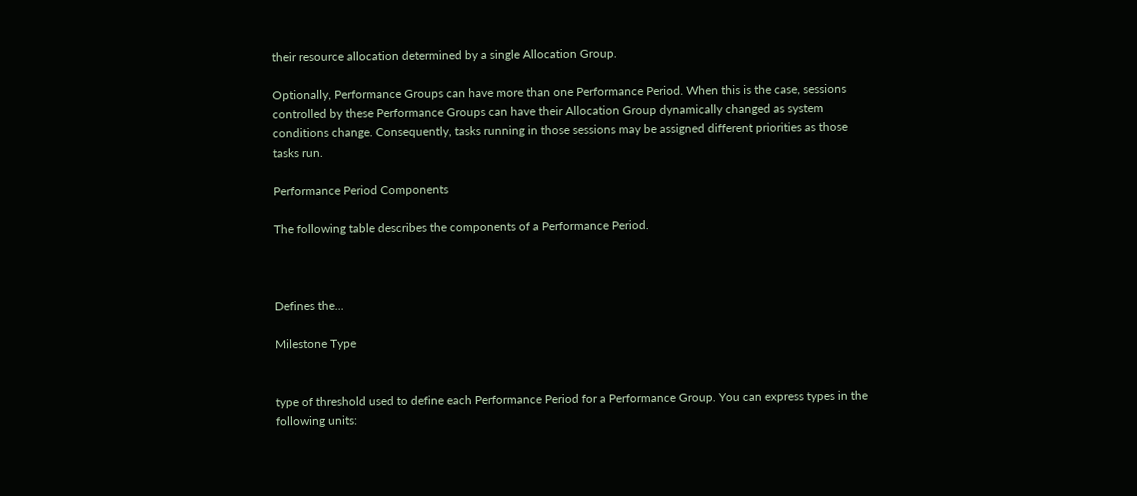their resource allocation determined by a single Allocation Group.

Optionally, Performance Groups can have more than one Performance Period. When this is the case, sessions controlled by these Performance Groups can have their Allocation Group dynamically changed as system conditions change. Consequently, tasks running in those sessions may be assigned different priorities as those tasks run.

Performance Period Components

The following table describes the components of a Performance Period.



Defines the...

Milestone Type


type of threshold used to define each Performance Period for a Performance Group. You can express types in the following units: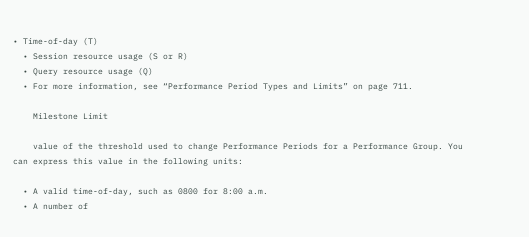• Time-of-day (T)
  • Session resource usage (S or R)
  • Query resource usage (Q)
  • For more information, see “Performance Period Types and Limits” on page 711.

    Milestone Limit

    value of the threshold used to change Performance Periods for a Performance Group. You can express this value in the following units:

  • A valid time-of-day, such as 0800 for 8:00 a.m.
  • A number of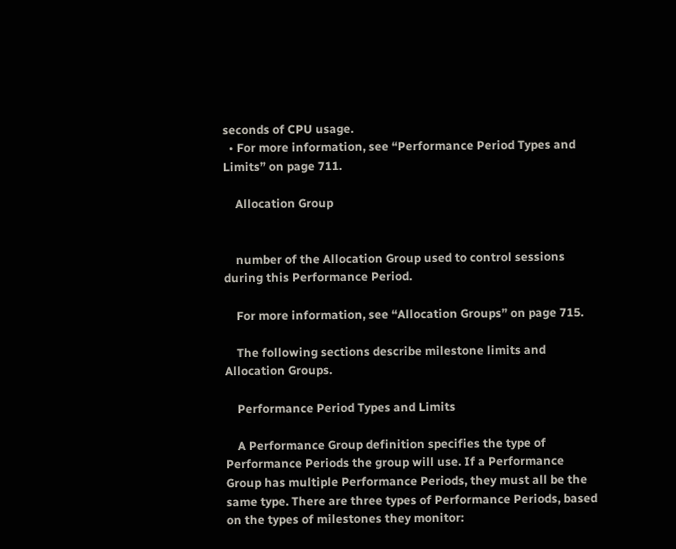seconds of CPU usage.
  • For more information, see “Performance Period Types and Limits” on page 711.

    Allocation Group


    number of the Allocation Group used to control sessions during this Performance Period.

    For more information, see “Allocation Groups” on page 715.

    The following sections describe milestone limits and Allocation Groups.

    Performance Period Types and Limits

    A Performance Group definition specifies the type of Performance Periods the group will use. If a Performance Group has multiple Performance Periods, they must all be the same type. There are three types of Performance Periods, based on the types of milestones they monitor: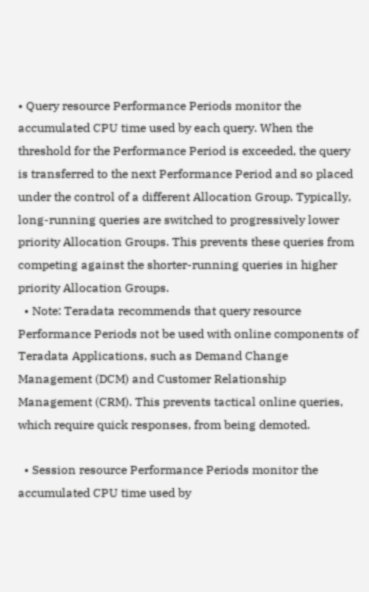• Query resource Performance Periods monitor the accumulated CPU time used by each query. When the threshold for the Performance Period is exceeded, the query is transferred to the next Performance Period and so placed under the control of a different Allocation Group. Typically, long-running queries are switched to progressively lower priority Allocation Groups. This prevents these queries from competing against the shorter-running queries in higher priority Allocation Groups.
  • Note: Teradata recommends that query resource Performance Periods not be used with online components of Teradata Applications, such as Demand Change Management (DCM) and Customer Relationship Management (CRM). This prevents tactical online queries, which require quick responses, from being demoted.

  • Session resource Performance Periods monitor the accumulated CPU time used by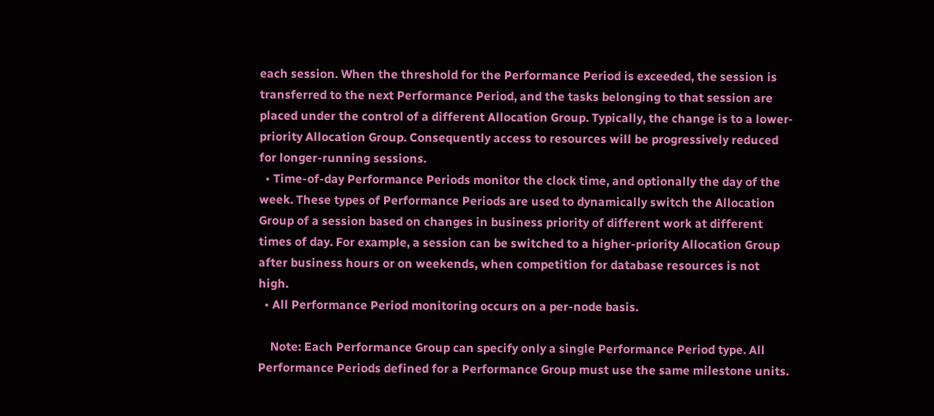each session. When the threshold for the Performance Period is exceeded, the session is transferred to the next Performance Period, and the tasks belonging to that session are placed under the control of a different Allocation Group. Typically, the change is to a lower‑ priority Allocation Group. Consequently access to resources will be progressively reduced for longer-running sessions.
  • Time-of-day Performance Periods monitor the clock time, and optionally the day of the week. These types of Performance Periods are used to dynamically switch the Allocation Group of a session based on changes in business priority of different work at different times of day. For example, a session can be switched to a higher-priority Allocation Group after business hours or on weekends, when competition for database resources is not high.
  • All Performance Period monitoring occurs on a per-node basis.

    Note: Each Performance Group can specify only a single Performance Period type. All Performance Periods defined for a Performance Group must use the same milestone units.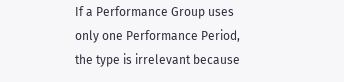If a Performance Group uses only one Performance Period, the type is irrelevant because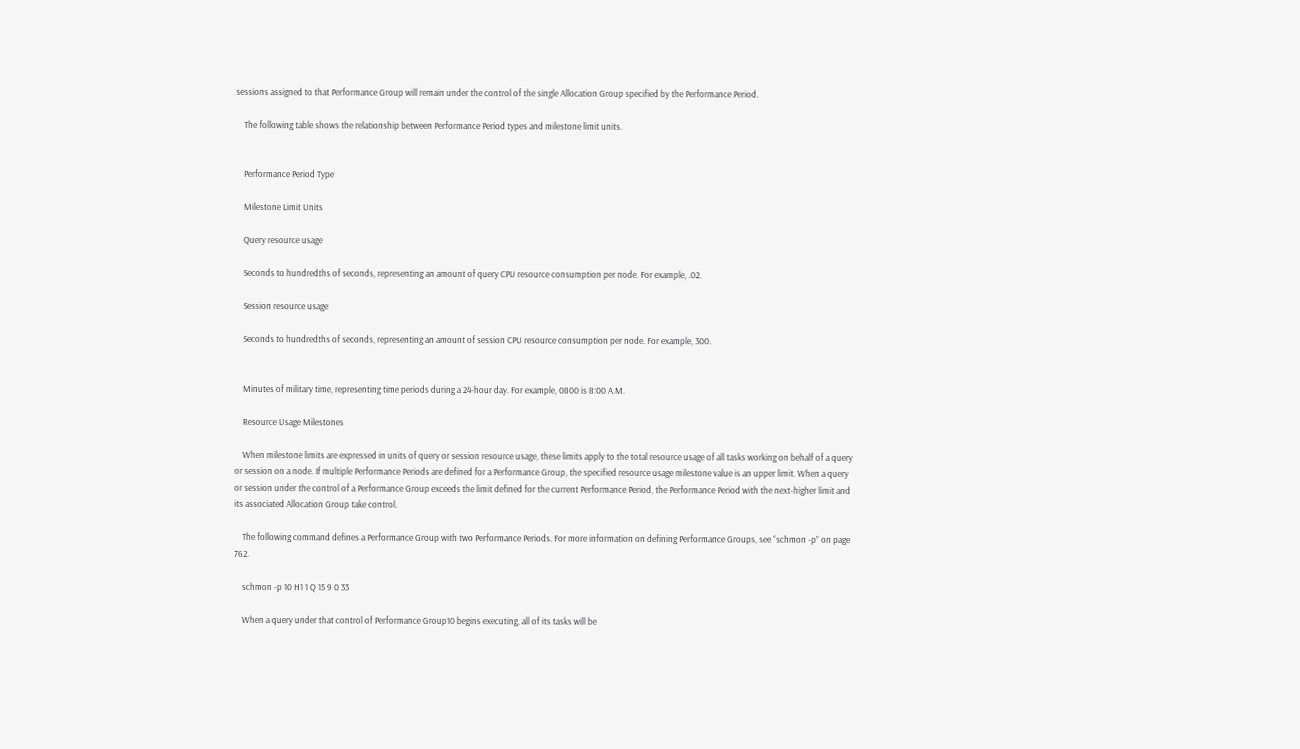sessions assigned to that Performance Group will remain under the control of the single Allocation Group specified by the Performance Period.

    The following table shows the relationship between Performance Period types and milestone limit units.


    Performance Period Type

    Milestone Limit Units

    Query resource usage

    Seconds to hundredths of seconds, representing an amount of query CPU resource consumption per node. For example, .02.

    Session resource usage

    Seconds to hundredths of seconds, representing an amount of session CPU resource consumption per node. For example, 300.


    Minutes of military time, representing time periods during a 24-hour day. For example, 0800 is 8:00 A.M.

    Resource Usage Milestones

    When milestone limits are expressed in units of query or session resource usage, these limits apply to the total resource usage of all tasks working on behalf of a query or session on a node. If multiple Performance Periods are defined for a Performance Group, the specified resource usage milestone value is an upper limit. When a query or session under the control of a Performance Group exceeds the limit defined for the current Performance Period, the Performance Period with the next-higher limit and its associated Allocation Group take control.

    The following command defines a Performance Group with two Performance Periods. For more information on defining Performance Groups, see “schmon -p” on page 762.

    schmon -p 10 H1 1 Q 15 9 0 33

    When a query under that control of Performance Group10 begins executing, all of its tasks will be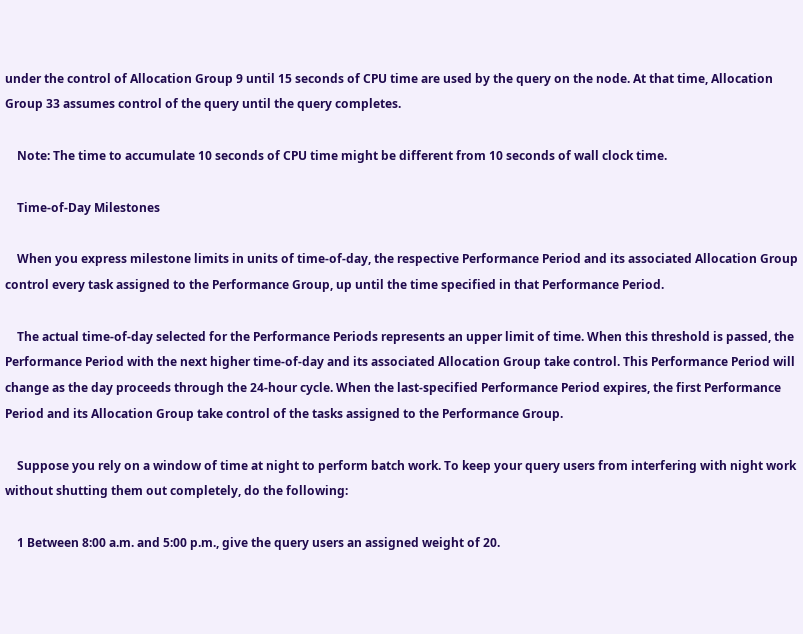under the control of Allocation Group 9 until 15 seconds of CPU time are used by the query on the node. At that time, Allocation Group 33 assumes control of the query until the query completes.

    Note: The time to accumulate 10 seconds of CPU time might be different from 10 seconds of wall clock time.

    Time-of-Day Milestones

    When you express milestone limits in units of time-of-day, the respective Performance Period and its associated Allocation Group control every task assigned to the Performance Group, up until the time specified in that Performance Period.

    The actual time-of-day selected for the Performance Periods represents an upper limit of time. When this threshold is passed, the Performance Period with the next higher time-of-day and its associated Allocation Group take control. This Performance Period will change as the day proceeds through the 24-hour cycle. When the last-specified Performance Period expires, the first Performance Period and its Allocation Group take control of the tasks assigned to the Performance Group.

    Suppose you rely on a window of time at night to perform batch work. To keep your query users from interfering with night work without shutting them out completely, do the following:

    1 Between 8:00 a.m. and 5:00 p.m., give the query users an assigned weight of 20.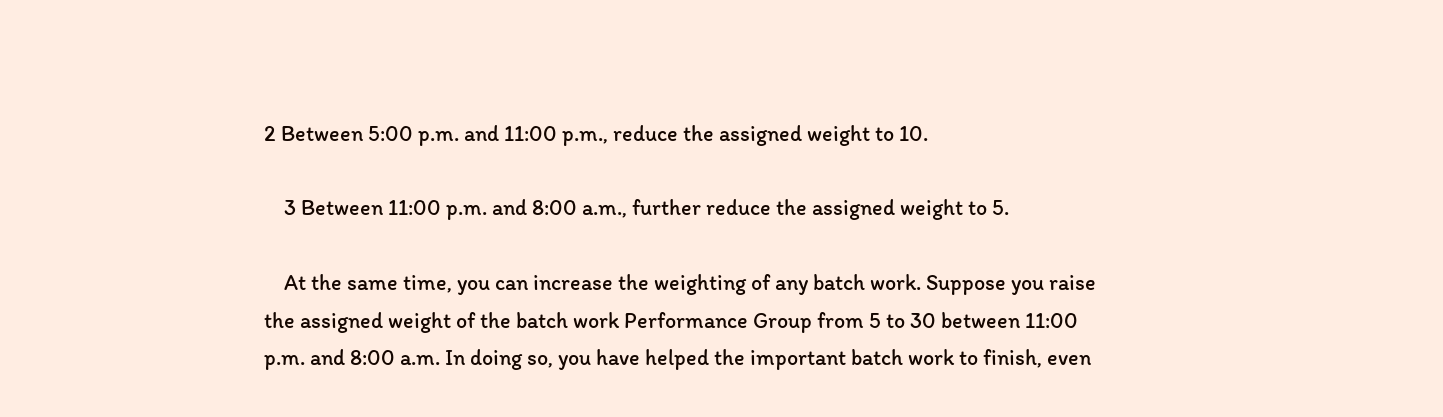2 Between 5:00 p.m. and 11:00 p.m., reduce the assigned weight to 10.

    3 Between 11:00 p.m. and 8:00 a.m., further reduce the assigned weight to 5.

    At the same time, you can increase the weighting of any batch work. Suppose you raise the assigned weight of the batch work Performance Group from 5 to 30 between 11:00 p.m. and 8:00 a.m. In doing so, you have helped the important batch work to finish, even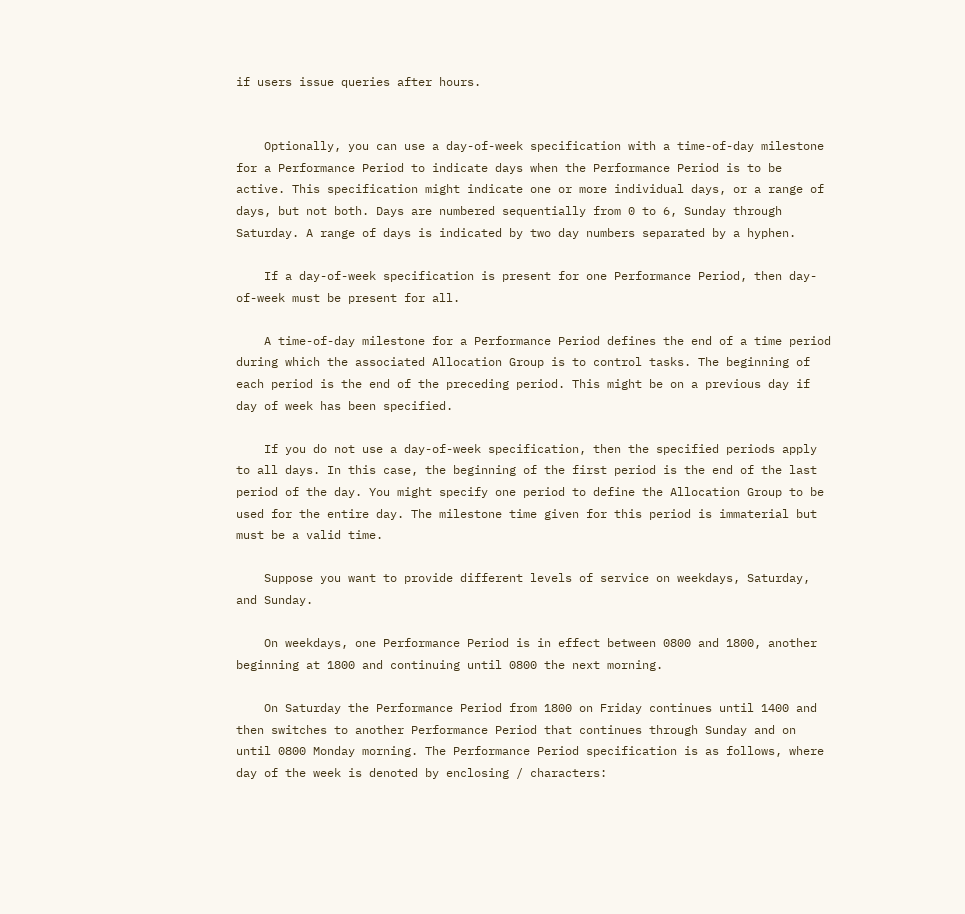if users issue queries after hours.


    Optionally, you can use a day-of-week specification with a time-of-day milestone for a Performance Period to indicate days when the Performance Period is to be active. This specification might indicate one or more individual days, or a range of days, but not both. Days are numbered sequentially from 0 to 6, Sunday through Saturday. A range of days is indicated by two day numbers separated by a hyphen.

    If a day-of-week specification is present for one Performance Period, then day-of-week must be present for all.

    A time-of-day milestone for a Performance Period defines the end of a time period during which the associated Allocation Group is to control tasks. The beginning of each period is the end of the preceding period. This might be on a previous day if day of week has been specified.

    If you do not use a day-of-week specification, then the specified periods apply to all days. In this case, the beginning of the first period is the end of the last period of the day. You might specify one period to define the Allocation Group to be used for the entire day. The milestone time given for this period is immaterial but must be a valid time.

    Suppose you want to provide different levels of service on weekdays, Saturday, and Sunday.

    On weekdays, one Performance Period is in effect between 0800 and 1800, another beginning at 1800 and continuing until 0800 the next morning.

    On Saturday the Performance Period from 1800 on Friday continues until 1400 and then switches to another Performance Period that continues through Sunday and on until 0800 Monday morning. The Performance Period specification is as follows, where day of the week is denoted by enclosing / characters: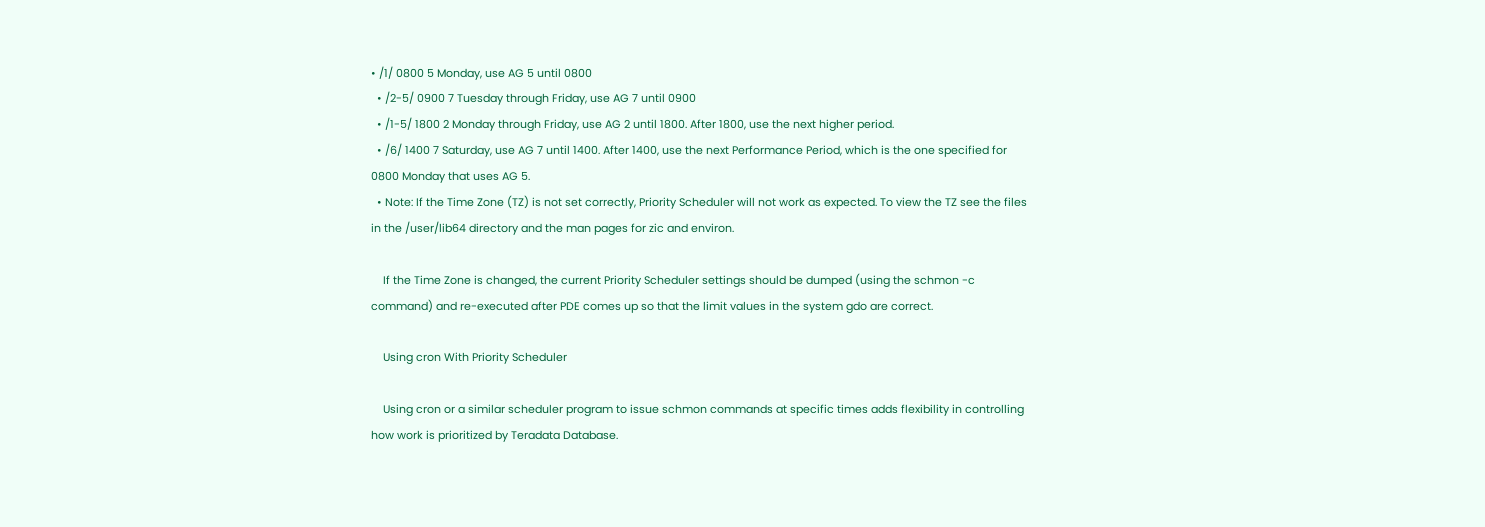• /1/ 0800 5 Monday, use AG 5 until 0800
  • /2-5/ 0900 7 Tuesday through Friday, use AG 7 until 0900
  • /1-5/ 1800 2 Monday through Friday, use AG 2 until 1800. After 1800, use the next higher period.
  • /6/ 1400 7 Saturday, use AG 7 until 1400. After 1400, use the next Performance Period, which is the one specified for 0800 Monday that uses AG 5.
  • Note: If the Time Zone (TZ) is not set correctly, Priority Scheduler will not work as expected. To view the TZ see the files in the /user/lib64 directory and the man pages for zic and environ.

    If the Time Zone is changed, the current Priority Scheduler settings should be dumped (using the schmon -c command) and re-executed after PDE comes up so that the limit values in the system gdo are correct.

    Using cron With Priority Scheduler

    Using cron or a similar scheduler program to issue schmon commands at specific times adds flexibility in controlling how work is prioritized by Teradata Database.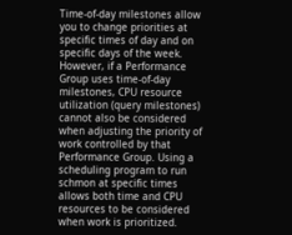Time-of-day milestones allow you to change priorities at specific times of day and on specific days of the week. However, if a Performance Group uses time-of-day milestones, CPU resource utilization (query milestones) cannot also be considered when adjusting the priority of work controlled by that Performance Group. Using a scheduling program to run schmon at specific times allows both time and CPU resources to be considered when work is prioritized.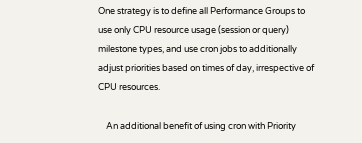One strategy is to define all Performance Groups to use only CPU resource usage (session or query) milestone types, and use cron jobs to additionally adjust priorities based on times of day, irrespective of CPU resources.

    An additional benefit of using cron with Priority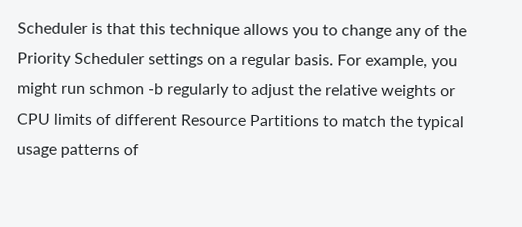Scheduler is that this technique allows you to change any of the Priority Scheduler settings on a regular basis. For example, you might run schmon -b regularly to adjust the relative weights or CPU limits of different Resource Partitions to match the typical usage patterns of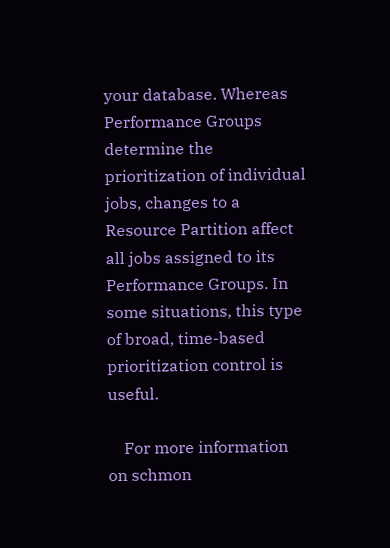your database. Whereas Performance Groups determine the prioritization of individual jobs, changes to a Resource Partition affect all jobs assigned to its Performance Groups. In some situations, this type of broad, time-based prioritization control is useful.

    For more information on schmon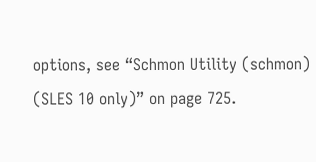options, see “Schmon Utility (schmon) (SLES 10 only)” on page 725.